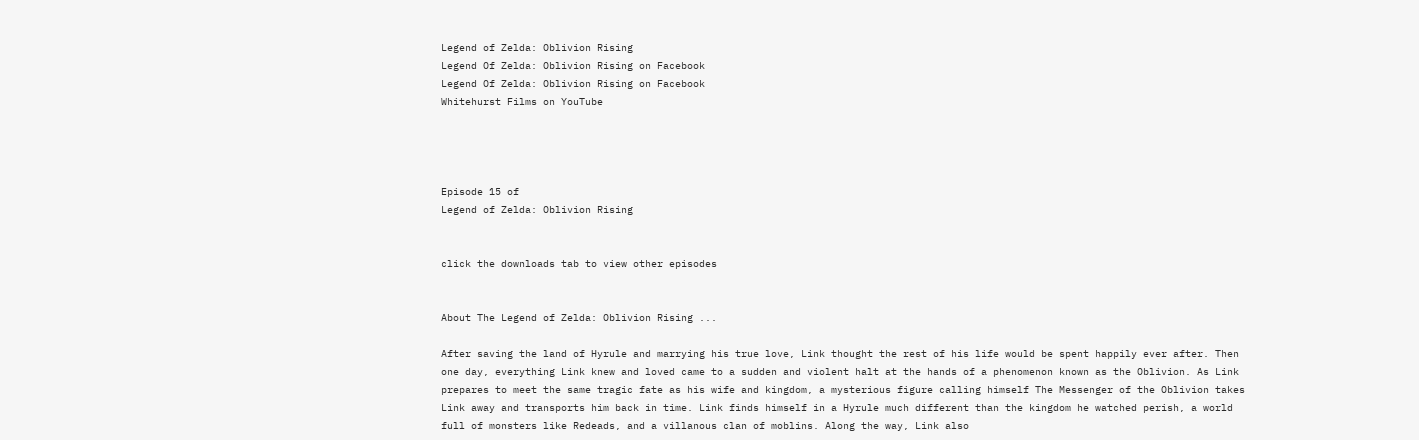Legend of Zelda: Oblivion Rising
Legend Of Zelda: Oblivion Rising on Facebook
Legend Of Zelda: Oblivion Rising on Facebook
Whitehurst Films on YouTube




Episode 15 of
Legend of Zelda: Oblivion Rising


click the downloads tab to view other episodes


About The Legend of Zelda: Oblivion Rising ...

After saving the land of Hyrule and marrying his true love, Link thought the rest of his life would be spent happily ever after. Then one day, everything Link knew and loved came to a sudden and violent halt at the hands of a phenomenon known as the Oblivion. As Link prepares to meet the same tragic fate as his wife and kingdom, a mysterious figure calling himself The Messenger of the Oblivion takes Link away and transports him back in time. Link finds himself in a Hyrule much different than the kingdom he watched perish, a world full of monsters like Redeads, and a villanous clan of moblins. Along the way, Link also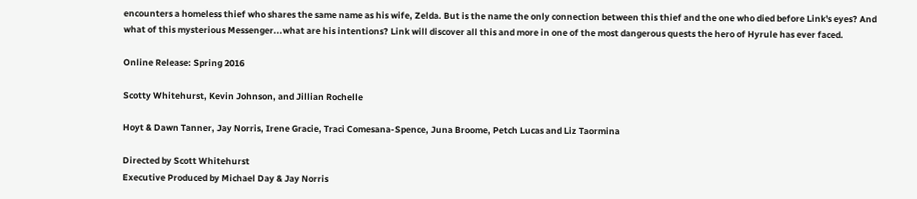encounters a homeless thief who shares the same name as his wife, Zelda. But is the name the only connection between this thief and the one who died before Link's eyes? And what of this mysterious Messenger...what are his intentions? Link will discover all this and more in one of the most dangerous quests the hero of Hyrule has ever faced.

Online Release: Spring 2016

Scotty Whitehurst, Kevin Johnson, and Jillian Rochelle

Hoyt & Dawn Tanner, Jay Norris, Irene Gracie, Traci Comesana-Spence, Juna Broome, Petch Lucas and Liz Taormina

Directed by Scott Whitehurst
Executive Produced by Michael Day & Jay Norris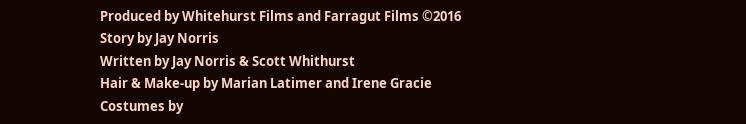Produced by Whitehurst Films and Farragut Films ©2016
Story by Jay Norris
Written by Jay Norris & Scott Whithurst
Hair & Make-up by Marian Latimer and Irene Gracie
Costumes by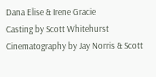Dana Elise & Irene Gracie
Casting by Scott Whitehurst
Cinematography by Jay Norris & Scott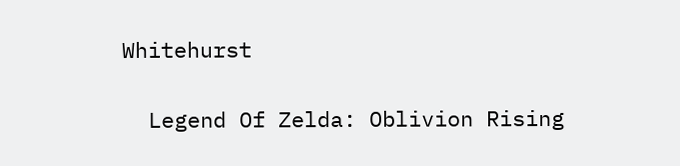Whitehurst

  Legend Of Zelda: Oblivion Rising